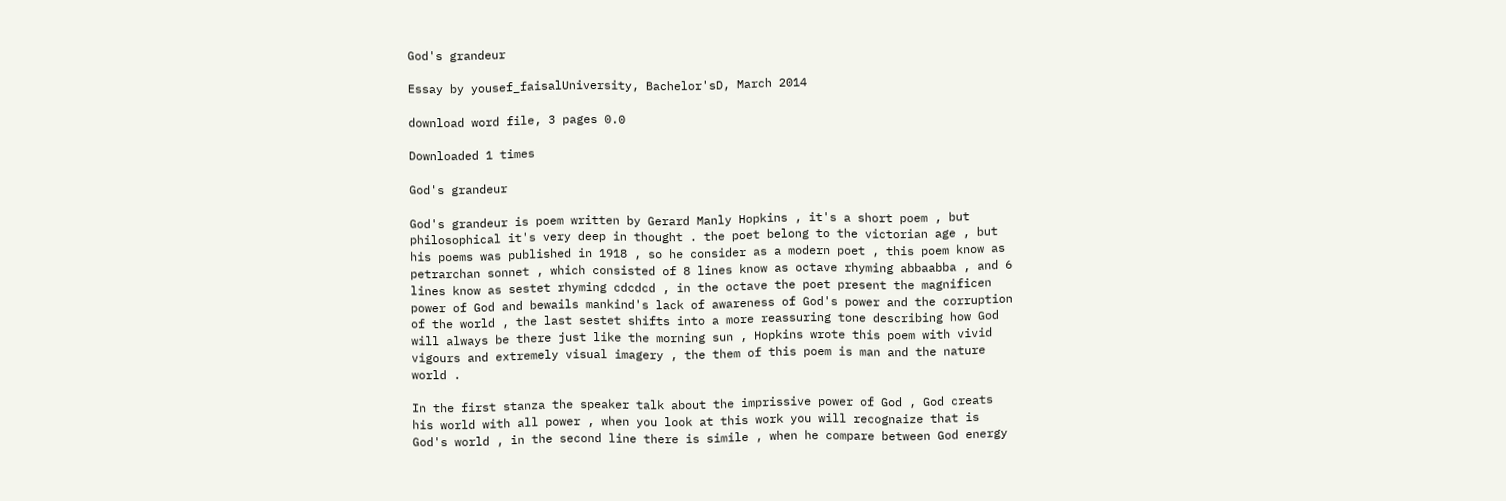God's grandeur

Essay by yousef_faisalUniversity, Bachelor'sD, March 2014

download word file, 3 pages 0.0

Downloaded 1 times

God's grandeur

God's grandeur is poem written by Gerard Manly Hopkins , it's a short poem , but philosophical it's very deep in thought . the poet belong to the victorian age , but his poems was published in 1918 , so he consider as a modern poet , this poem know as petrarchan sonnet , which consisted of 8 lines know as octave rhyming abbaabba , and 6 lines know as sestet rhyming cdcdcd , in the octave the poet present the magnificen power of God and bewails mankind's lack of awareness of God's power and the corruption of the world , the last sestet shifts into a more reassuring tone describing how God will always be there just like the morning sun , Hopkins wrote this poem with vivid vigours and extremely visual imagery , the them of this poem is man and the nature world .

In the first stanza the speaker talk about the imprissive power of God , God creats his world with all power , when you look at this work you will recognaize that is God's world , in the second line there is simile , when he compare between God energy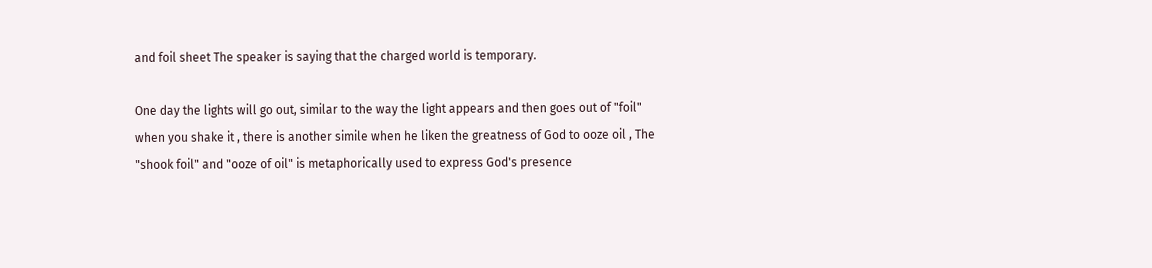and foil sheet The speaker is saying that the charged world is temporary.

One day the lights will go out, similar to the way the light appears and then goes out of "foil" when you shake it , there is another simile when he liken the greatness of God to ooze oil , The "shook foil" and "ooze of oil" is metaphorically used to express God's presence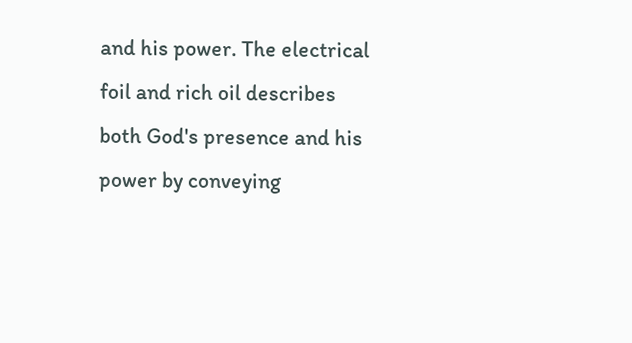and his power. The electrical foil and rich oil describes both God's presence and his power by conveying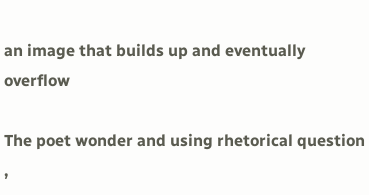an image that builds up and eventually overflow

The poet wonder and using rhetorical question ,